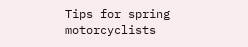Tips for spring motorcyclists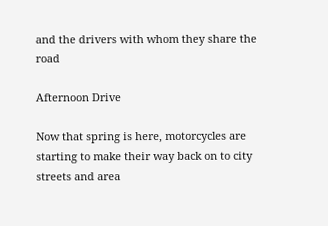and the drivers with whom they share the road

Afternoon Drive

Now that spring is here, motorcycles are starting to make their way back on to city streets and area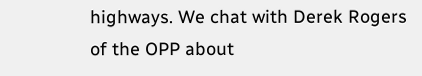highways. We chat with Derek Rogers of the OPP about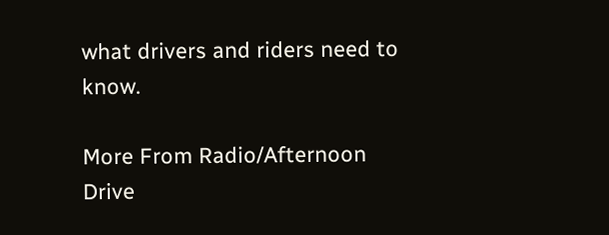what drivers and riders need to know.

More From Radio/Afternoon Drive